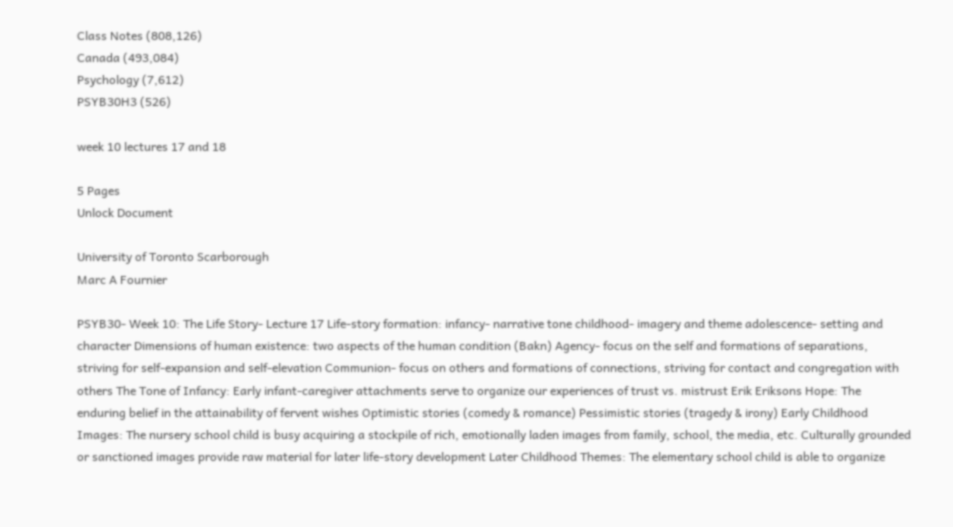Class Notes (808,126)
Canada (493,084)
Psychology (7,612)
PSYB30H3 (526)

week 10 lectures 17 and 18

5 Pages
Unlock Document

University of Toronto Scarborough
Marc A Fournier

PSYB30- Week 10: The Life Story- Lecture 17 Life-story formation: infancy- narrative tone childhood- imagery and theme adolescence- setting and character Dimensions of human existence: two aspects of the human condition (Bakn) Agency- focus on the self and formations of separations, striving for self-expansion and self-elevation Communion- focus on others and formations of connections, striving for contact and congregation with others The Tone of Infancy: Early infant-caregiver attachments serve to organize our experiences of trust vs. mistrust Erik Eriksons Hope: The enduring belief in the attainability of fervent wishes Optimistic stories (comedy & romance) Pessimistic stories (tragedy & irony) Early Childhood Images: The nursery school child is busy acquiring a stockpile of rich, emotionally laden images from family, school, the media, etc. Culturally grounded or sanctioned images provide raw material for later life-story development Later Childhood Themes: The elementary school child is able to organize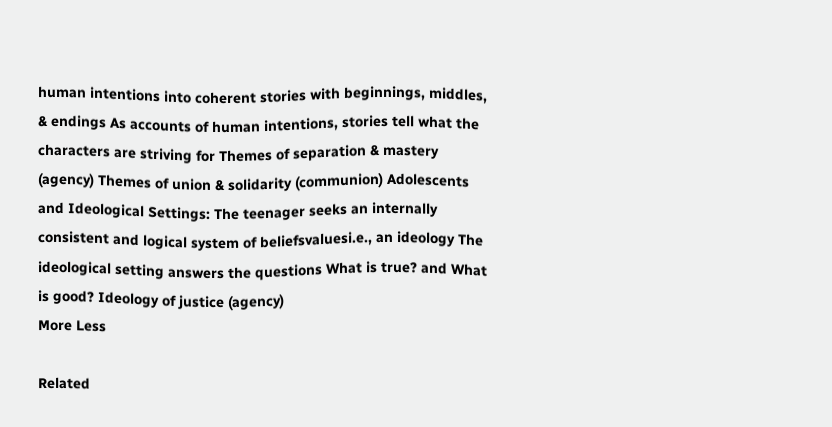human intentions into coherent stories with beginnings, middles, & endings As accounts of human intentions, stories tell what the characters are striving for Themes of separation & mastery (agency) Themes of union & solidarity (communion) Adolescents and Ideological Settings: The teenager seeks an internally consistent and logical system of beliefsvaluesi.e., an ideology The ideological setting answers the questions What is true? and What is good? Ideology of justice (agency)
More Less

Related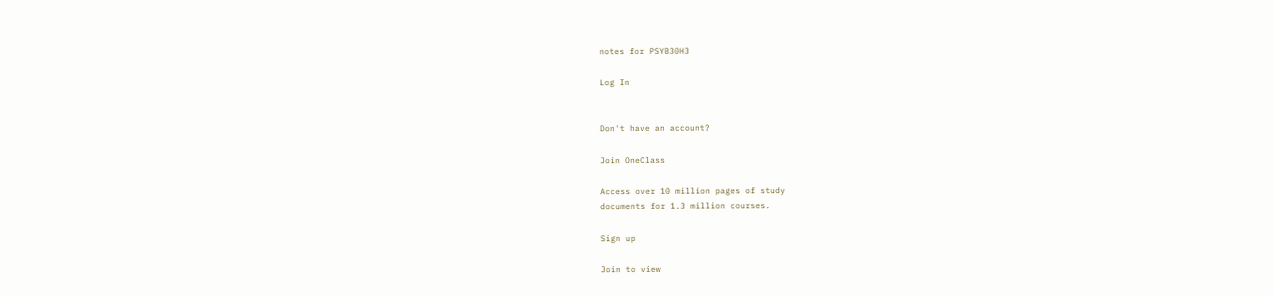notes for PSYB30H3

Log In


Don't have an account?

Join OneClass

Access over 10 million pages of study
documents for 1.3 million courses.

Sign up

Join to view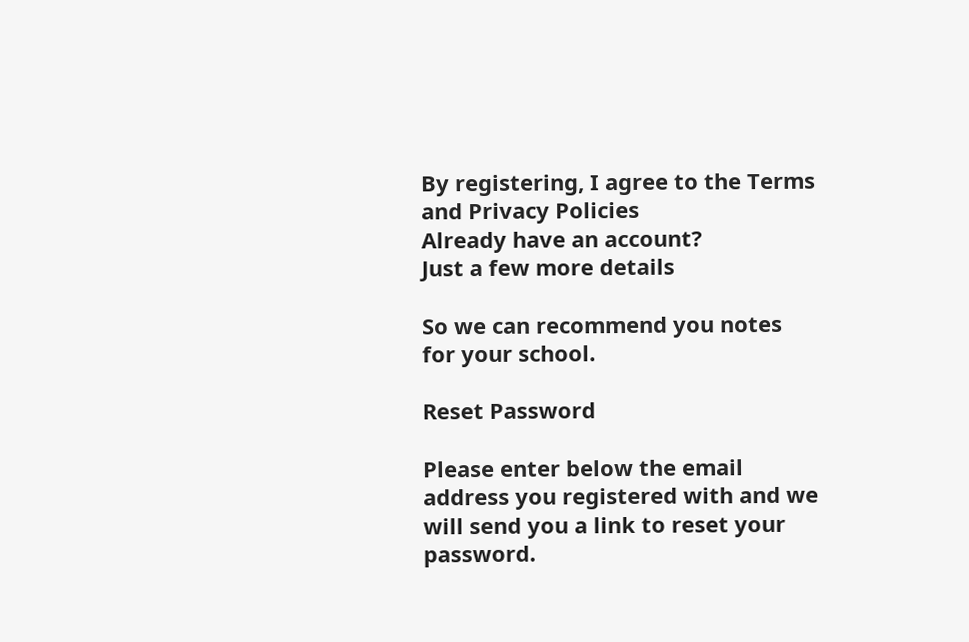By registering, I agree to the Terms and Privacy Policies
Already have an account?
Just a few more details

So we can recommend you notes for your school.

Reset Password

Please enter below the email address you registered with and we will send you a link to reset your password.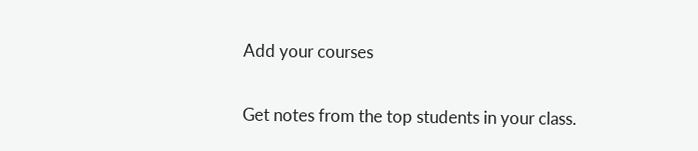Add your courses

Get notes from the top students in your class.